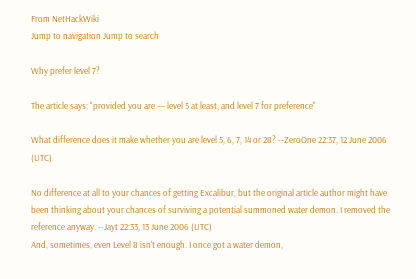From NetHackWiki
Jump to navigation Jump to search

Why prefer level 7?

The article says: "provided you are –– level 5 at least, and level 7 for preference"

What difference does it make whether you are level 5, 6, 7, 14 or 28? --ZeroOne 22:37, 12 June 2006 (UTC)

No difference at all to your chances of getting Excalibur, but the original article author might have been thinking about your chances of surviving a potential summoned water demon. I removed the reference anyway. --Jayt 22:33, 13 June 2006 (UTC)
And, sometimes, even Level 8 isn't enough. I once got a water demon,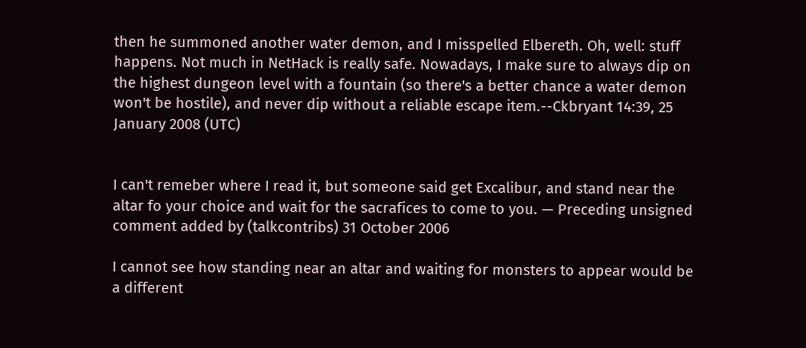then he summoned another water demon, and I misspelled Elbereth. Oh, well: stuff happens. Not much in NetHack is really safe. Nowadays, I make sure to always dip on the highest dungeon level with a fountain (so there's a better chance a water demon won't be hostile), and never dip without a reliable escape item.--Ckbryant 14:39, 25 January 2008 (UTC)


I can't remeber where I read it, but someone said get Excalibur, and stand near the altar fo your choice and wait for the sacrafices to come to you. — Preceding unsigned comment added by (talkcontribs) 31 October 2006

I cannot see how standing near an altar and waiting for monsters to appear would be a different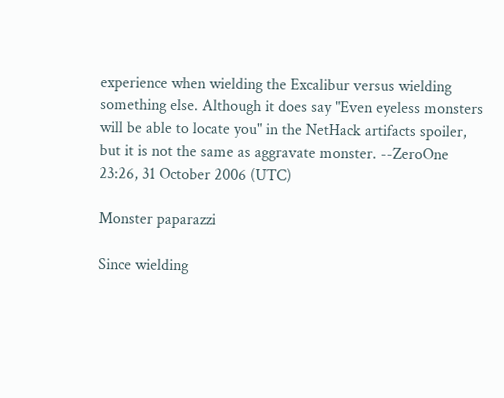experience when wielding the Excalibur versus wielding something else. Although it does say "Even eyeless monsters will be able to locate you" in the NetHack artifacts spoiler, but it is not the same as aggravate monster. --ZeroOne 23:26, 31 October 2006 (UTC)

Monster paparazzi

Since wielding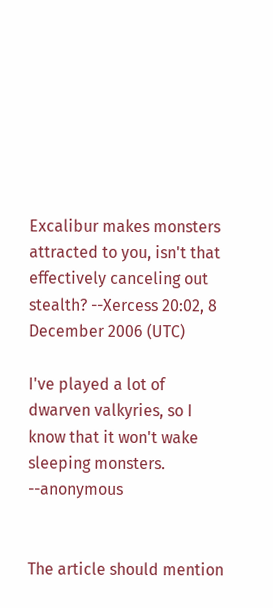Excalibur makes monsters attracted to you, isn't that effectively canceling out stealth? --Xercess 20:02, 8 December 2006 (UTC)

I've played a lot of dwarven valkyries, so I know that it won't wake sleeping monsters. --anonymous


The article should mention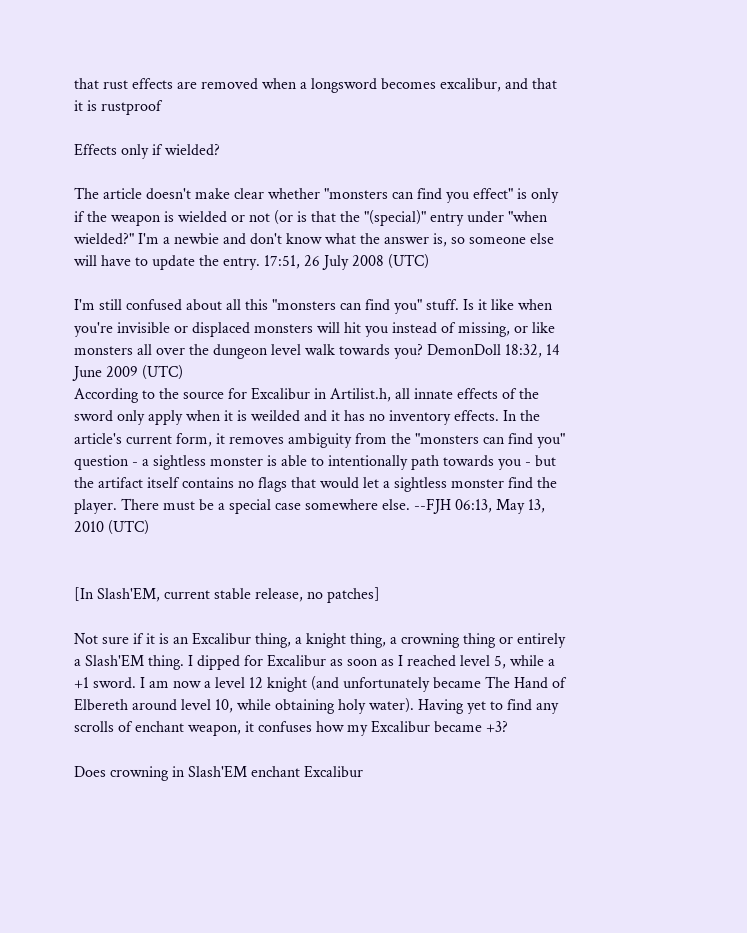that rust effects are removed when a longsword becomes excalibur, and that it is rustproof

Effects only if wielded?

The article doesn't make clear whether "monsters can find you effect" is only if the weapon is wielded or not (or is that the "(special)" entry under "when wielded?" I'm a newbie and don't know what the answer is, so someone else will have to update the entry. 17:51, 26 July 2008 (UTC)

I'm still confused about all this "monsters can find you" stuff. Is it like when you're invisible or displaced monsters will hit you instead of missing, or like monsters all over the dungeon level walk towards you? DemonDoll 18:32, 14 June 2009 (UTC)
According to the source for Excalibur in Artilist.h, all innate effects of the sword only apply when it is weilded and it has no inventory effects. In the article's current form, it removes ambiguity from the "monsters can find you" question - a sightless monster is able to intentionally path towards you - but the artifact itself contains no flags that would let a sightless monster find the player. There must be a special case somewhere else. --FJH 06:13, May 13, 2010 (UTC)


[In Slash'EM, current stable release, no patches]

Not sure if it is an Excalibur thing, a knight thing, a crowning thing or entirely a Slash'EM thing. I dipped for Excalibur as soon as I reached level 5, while a +1 sword. I am now a level 12 knight (and unfortunately became The Hand of Elbereth around level 10, while obtaining holy water). Having yet to find any scrolls of enchant weapon, it confuses how my Excalibur became +3?

Does crowning in Slash'EM enchant Excalibur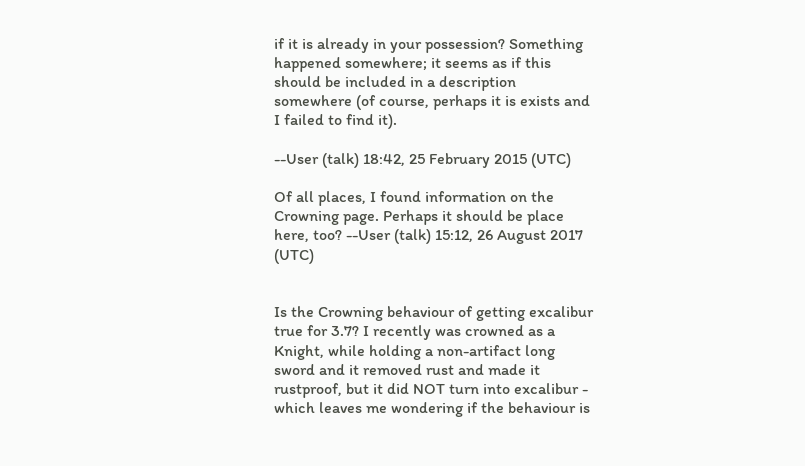if it is already in your possession? Something happened somewhere; it seems as if this should be included in a description somewhere (of course, perhaps it is exists and I failed to find it).

--User (talk) 18:42, 25 February 2015 (UTC)

Of all places, I found information on the Crowning page. Perhaps it should be place here, too? --User (talk) 15:12, 26 August 2017 (UTC)


Is the Crowning behaviour of getting excalibur true for 3.7? I recently was crowned as a Knight, while holding a non-artifact long sword and it removed rust and made it rustproof, but it did NOT turn into excalibur - which leaves me wondering if the behaviour is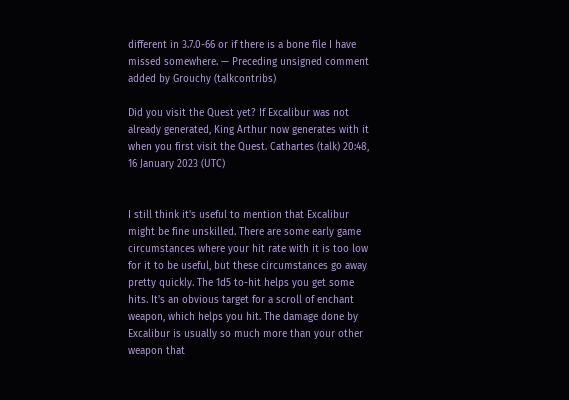different in 3.7.0-66 or if there is a bone file I have missed somewhere. — Preceding unsigned comment added by Grouchy (talkcontribs)

Did you visit the Quest yet? If Excalibur was not already generated, King Arthur now generates with it when you first visit the Quest. Cathartes (talk) 20:48, 16 January 2023 (UTC)


I still think it's useful to mention that Excalibur might be fine unskilled. There are some early game circumstances where your hit rate with it is too low for it to be useful, but these circumstances go away pretty quickly. The 1d5 to-hit helps you get some hits. It's an obvious target for a scroll of enchant weapon, which helps you hit. The damage done by Excalibur is usually so much more than your other weapon that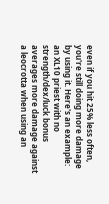even if you hit 25% less often, you're still doing more damage by using it. Here's an example: an XL10 priest with no strength/dex/luck bonus averages more damage against a leocrotta when using an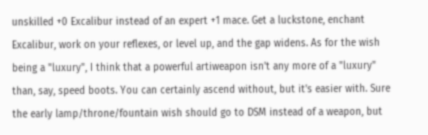unskilled +0 Excalibur instead of an expert +1 mace. Get a luckstone, enchant Excalibur, work on your reflexes, or level up, and the gap widens. As for the wish being a "luxury", I think that a powerful artiweapon isn't any more of a "luxury" than, say, speed boots. You can certainly ascend without, but it's easier with. Sure the early lamp/throne/fountain wish should go to DSM instead of a weapon, but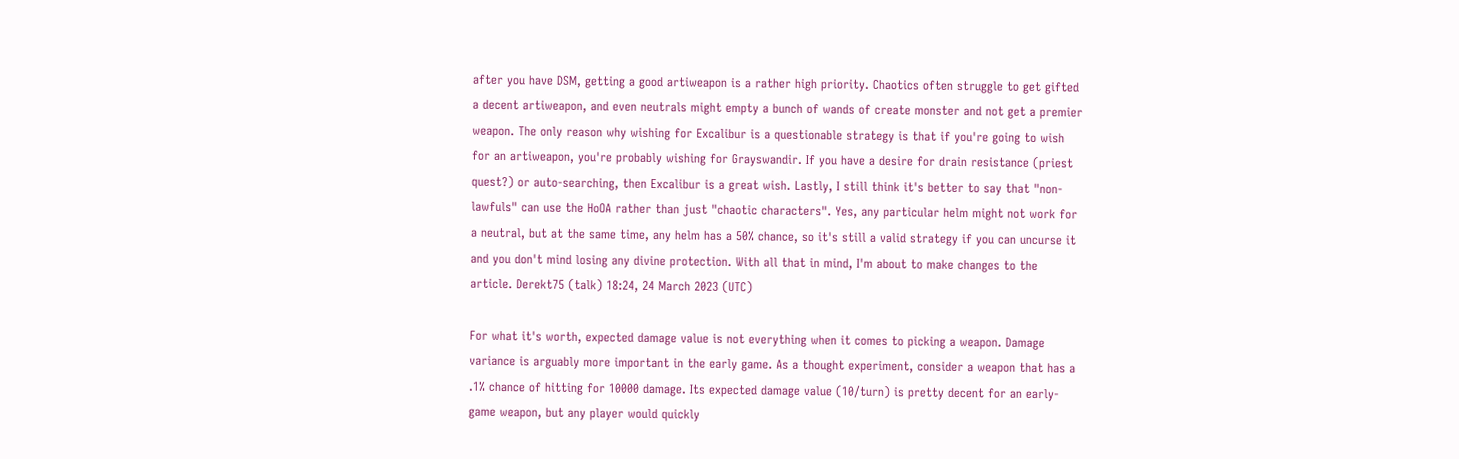after you have DSM, getting a good artiweapon is a rather high priority. Chaotics often struggle to get gifted a decent artiweapon, and even neutrals might empty a bunch of wands of create monster and not get a premier weapon. The only reason why wishing for Excalibur is a questionable strategy is that if you're going to wish for an artiweapon, you're probably wishing for Grayswandir. If you have a desire for drain resistance (priest quest?) or auto-searching, then Excalibur is a great wish. Lastly, I still think it's better to say that "non-lawfuls" can use the HoOA rather than just "chaotic characters". Yes, any particular helm might not work for a neutral, but at the same time, any helm has a 50% chance, so it's still a valid strategy if you can uncurse it and you don't mind losing any divine protection. With all that in mind, I'm about to make changes to the article. Derekt75 (talk) 18:24, 24 March 2023 (UTC)

For what it's worth, expected damage value is not everything when it comes to picking a weapon. Damage variance is arguably more important in the early game. As a thought experiment, consider a weapon that has a .1% chance of hitting for 10000 damage. Its expected damage value (10/turn) is pretty decent for an early-game weapon, but any player would quickly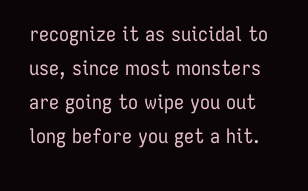recognize it as suicidal to use, since most monsters are going to wipe you out long before you get a hit.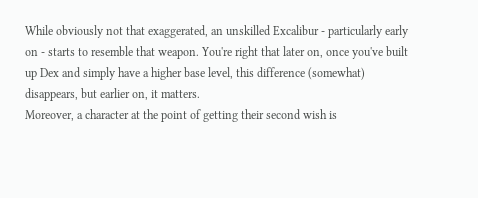While obviously not that exaggerated, an unskilled Excalibur - particularly early on - starts to resemble that weapon. You're right that later on, once you've built up Dex and simply have a higher base level, this difference (somewhat) disappears, but earlier on, it matters.
Moreover, a character at the point of getting their second wish is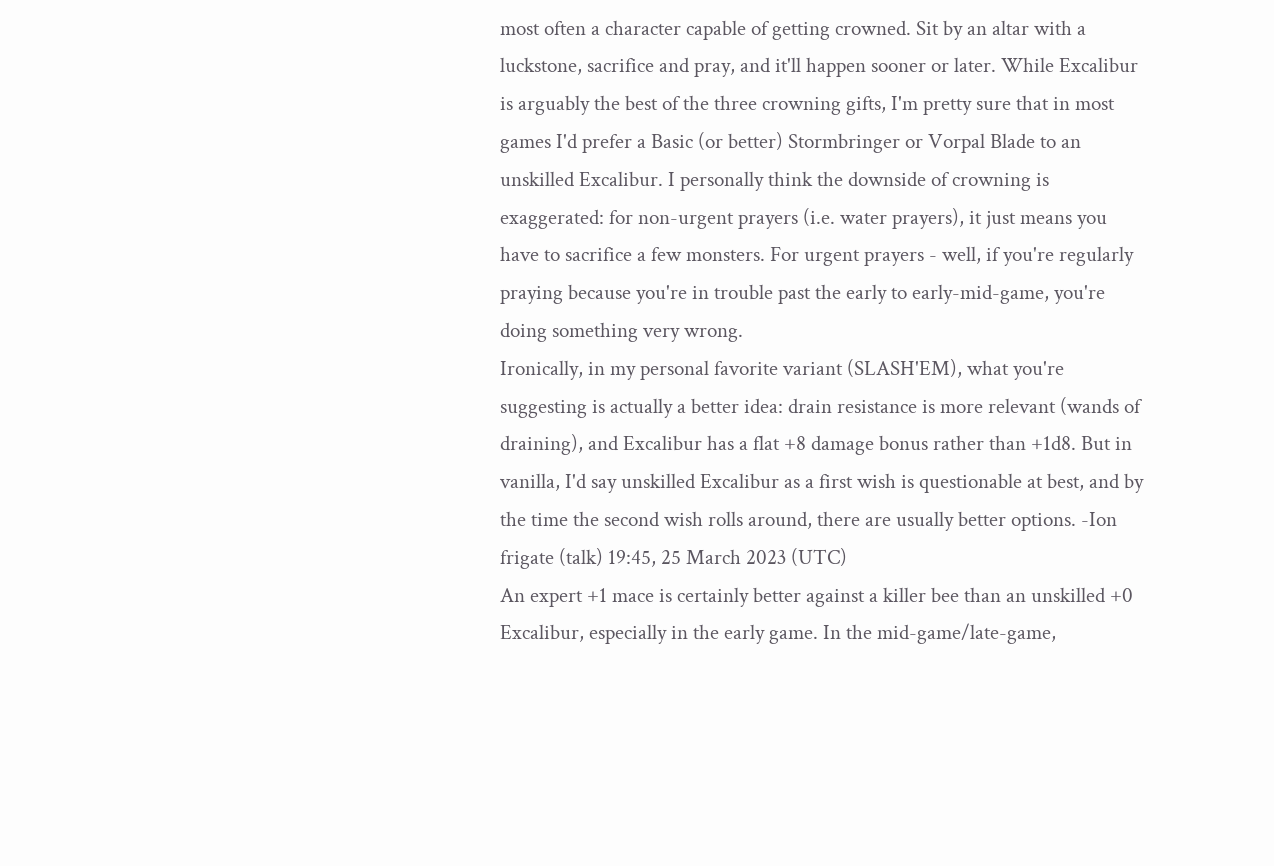most often a character capable of getting crowned. Sit by an altar with a luckstone, sacrifice and pray, and it'll happen sooner or later. While Excalibur is arguably the best of the three crowning gifts, I'm pretty sure that in most games I'd prefer a Basic (or better) Stormbringer or Vorpal Blade to an unskilled Excalibur. I personally think the downside of crowning is exaggerated: for non-urgent prayers (i.e. water prayers), it just means you have to sacrifice a few monsters. For urgent prayers - well, if you're regularly praying because you're in trouble past the early to early-mid-game, you're doing something very wrong.
Ironically, in my personal favorite variant (SLASH'EM), what you're suggesting is actually a better idea: drain resistance is more relevant (wands of draining), and Excalibur has a flat +8 damage bonus rather than +1d8. But in vanilla, I'd say unskilled Excalibur as a first wish is questionable at best, and by the time the second wish rolls around, there are usually better options. -Ion frigate (talk) 19:45, 25 March 2023 (UTC)
An expert +1 mace is certainly better against a killer bee than an unskilled +0 Excalibur, especially in the early game. In the mid-game/late-game,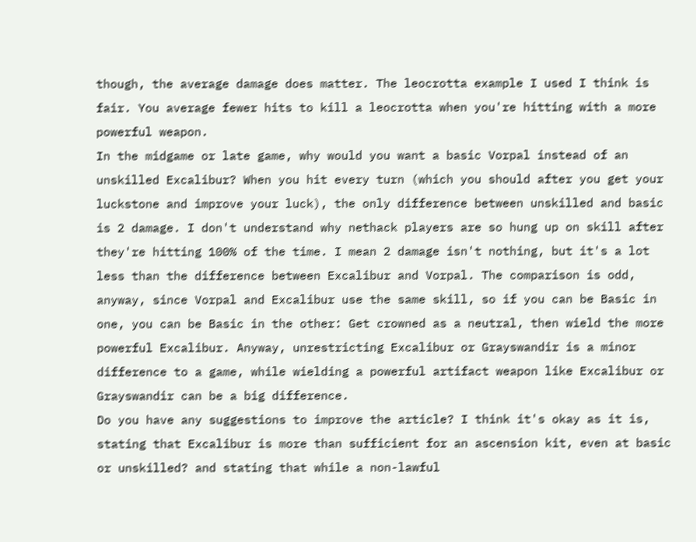though, the average damage does matter. The leocrotta example I used I think is fair. You average fewer hits to kill a leocrotta when you're hitting with a more powerful weapon.
In the midgame or late game, why would you want a basic Vorpal instead of an unskilled Excalibur? When you hit every turn (which you should after you get your luckstone and improve your luck), the only difference between unskilled and basic is 2 damage. I don't understand why nethack players are so hung up on skill after they're hitting 100% of the time. I mean 2 damage isn't nothing, but it's a lot less than the difference between Excalibur and Vorpal. The comparison is odd, anyway, since Vorpal and Excalibur use the same skill, so if you can be Basic in one, you can be Basic in the other: Get crowned as a neutral, then wield the more powerful Excalibur. Anyway, unrestricting Excalibur or Grayswandir is a minor difference to a game, while wielding a powerful artifact weapon like Excalibur or Grayswandir can be a big difference.
Do you have any suggestions to improve the article? I think it's okay as it is, stating that Excalibur is more than sufficient for an ascension kit, even at basic or unskilled? and stating that while a non-lawful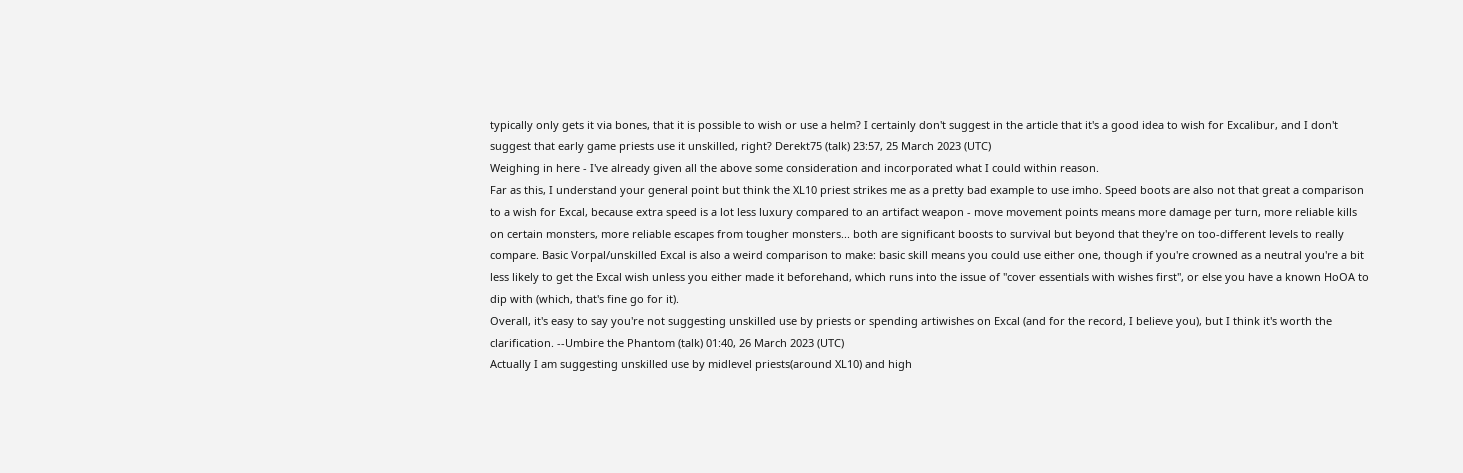typically only gets it via bones, that it is possible to wish or use a helm? I certainly don't suggest in the article that it's a good idea to wish for Excalibur, and I don't suggest that early game priests use it unskilled, right? Derekt75 (talk) 23:57, 25 March 2023 (UTC)
Weighing in here - I've already given all the above some consideration and incorporated what I could within reason.
Far as this, I understand your general point but think the XL10 priest strikes me as a pretty bad example to use imho. Speed boots are also not that great a comparison to a wish for Excal, because extra speed is a lot less luxury compared to an artifact weapon - move movement points means more damage per turn, more reliable kills on certain monsters, more reliable escapes from tougher monsters... both are significant boosts to survival but beyond that they're on too-different levels to really compare. Basic Vorpal/unskilled Excal is also a weird comparison to make: basic skill means you could use either one, though if you're crowned as a neutral you're a bit less likely to get the Excal wish unless you either made it beforehand, which runs into the issue of "cover essentials with wishes first", or else you have a known HoOA to dip with (which, that's fine go for it).
Overall, it's easy to say you're not suggesting unskilled use by priests or spending artiwishes on Excal (and for the record, I believe you), but I think it's worth the clarification. --Umbire the Phantom (talk) 01:40, 26 March 2023 (UTC)
Actually I am suggesting unskilled use by midlevel priests(around XL10) and high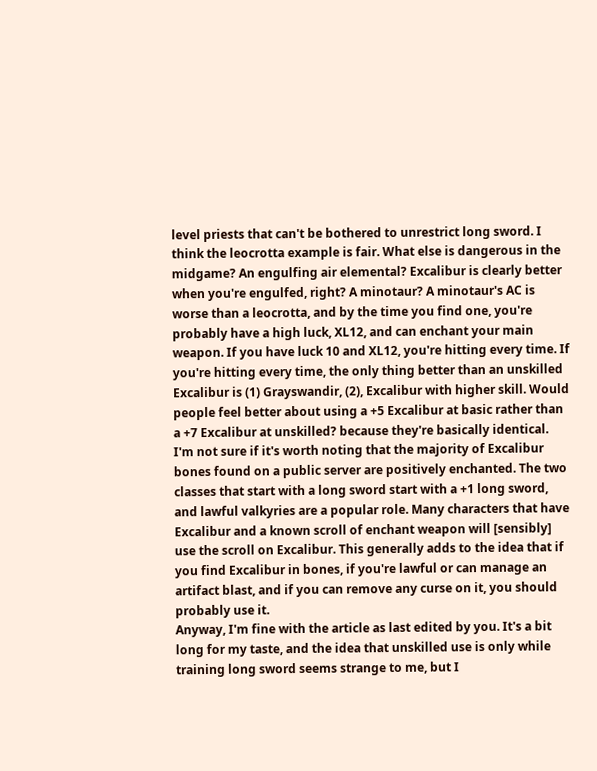level priests that can't be bothered to unrestrict long sword. I think the leocrotta example is fair. What else is dangerous in the midgame? An engulfing air elemental? Excalibur is clearly better when you're engulfed, right? A minotaur? A minotaur's AC is worse than a leocrotta, and by the time you find one, you're probably have a high luck, XL12, and can enchant your main weapon. If you have luck 10 and XL12, you're hitting every time. If you're hitting every time, the only thing better than an unskilled Excalibur is (1) Grayswandir, (2), Excalibur with higher skill. Would people feel better about using a +5 Excalibur at basic rather than a +7 Excalibur at unskilled? because they're basically identical.
I'm not sure if it's worth noting that the majority of Excalibur bones found on a public server are positively enchanted. The two classes that start with a long sword start with a +1 long sword, and lawful valkyries are a popular role. Many characters that have Excalibur and a known scroll of enchant weapon will [sensibly] use the scroll on Excalibur. This generally adds to the idea that if you find Excalibur in bones, if you're lawful or can manage an artifact blast, and if you can remove any curse on it, you should probably use it.
Anyway, I'm fine with the article as last edited by you. It's a bit long for my taste, and the idea that unskilled use is only while training long sword seems strange to me, but I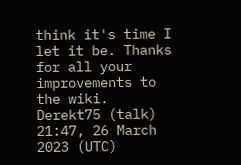think it's time I let it be. Thanks for all your improvements to the wiki. Derekt75 (talk) 21:47, 26 March 2023 (UTC)